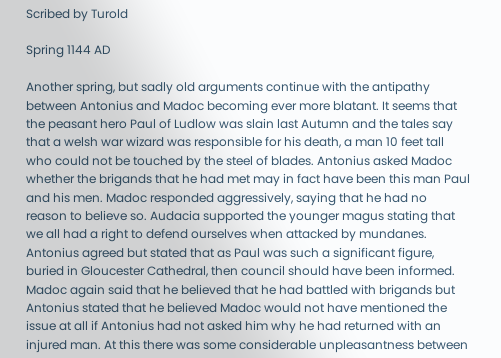Scribed by Turold

Spring 1144 AD

Another spring, but sadly old arguments continue with the antipathy between Antonius and Madoc becoming ever more blatant. It seems that the peasant hero Paul of Ludlow was slain last Autumn and the tales say that a welsh war wizard was responsible for his death, a man 10 feet tall who could not be touched by the steel of blades. Antonius asked Madoc whether the brigands that he had met may in fact have been this man Paul and his men. Madoc responded aggressively, saying that he had no reason to believe so. Audacia supported the younger magus stating that we all had a right to defend ourselves when attacked by mundanes. Antonius agreed but stated that as Paul was such a significant figure, buried in Gloucester Cathedral, then council should have been informed. Madoc again said that he believed that he had battled with brigands but Antonius stated that he believed Madoc would not have mentioned the issue at all if Antonius had not asked him why he had returned with an injured man. At this there was some considerable unpleasantness between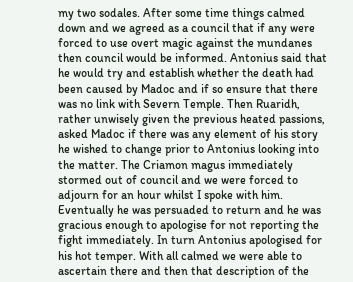my two sodales. After some time things calmed down and we agreed as a council that if any were forced to use overt magic against the mundanes then council would be informed. Antonius said that he would try and establish whether the death had been caused by Madoc and if so ensure that there was no link with Severn Temple. Then Ruaridh, rather unwisely given the previous heated passions, asked Madoc if there was any element of his story he wished to change prior to Antonius looking into the matter. The Criamon magus immediately stormed out of council and we were forced to adjourn for an hour whilst I spoke with him. Eventually he was persuaded to return and he was gracious enough to apologise for not reporting the fight immediately. In turn Antonius apologised for his hot temper. With all calmed we were able to ascertain there and then that description of the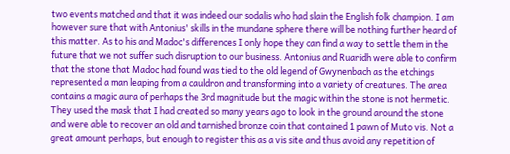two events matched and that it was indeed our sodalis who had slain the English folk champion. I am however sure that with Antonius' skills in the mundane sphere there will be nothing further heard of this matter. As to his and Madoc's differences I only hope they can find a way to settle them in the future that we not suffer such disruption to our business. Antonius and Ruaridh were able to confirm that the stone that Madoc had found was tied to the old legend of Gwynenbach as the etchings represented a man leaping from a cauldron and transforming into a variety of creatures. The area contains a magic aura of perhaps the 3rd magnitude but the magic within the stone is not hermetic. They used the mask that I had created so many years ago to look in the ground around the stone and were able to recover an old and tarnished bronze coin that contained 1 pawn of Muto vis. Not a great amount perhaps, but enough to register this as a vis site and thus avoid any repetition of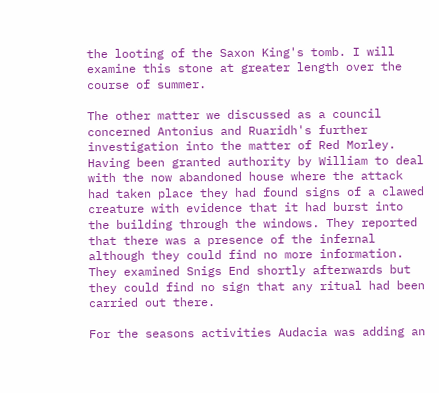the looting of the Saxon King's tomb. I will examine this stone at greater length over the course of summer.

The other matter we discussed as a council concerned Antonius and Ruaridh's further investigation into the matter of Red Morley. Having been granted authority by William to deal with the now abandoned house where the attack had taken place they had found signs of a clawed creature with evidence that it had burst into the building through the windows. They reported that there was a presence of the infernal although they could find no more information. They examined Snigs End shortly afterwards but they could find no sign that any ritual had been carried out there.

For the seasons activities Audacia was adding an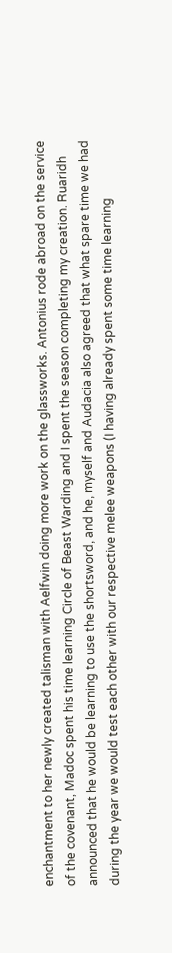enchantment to her newly created talisman with Aelfwin doing more work on the glassworks. Antonius rode abroad on the service of the covenant, Madoc spent his time learning Circle of Beast Warding and I spent the season completing my creation. Ruaridh announced that he would be learning to use the shortsword, and he, myself and Audacia also agreed that what spare time we had during the year we would test each other with our respective melee weapons (I having already spent some time learning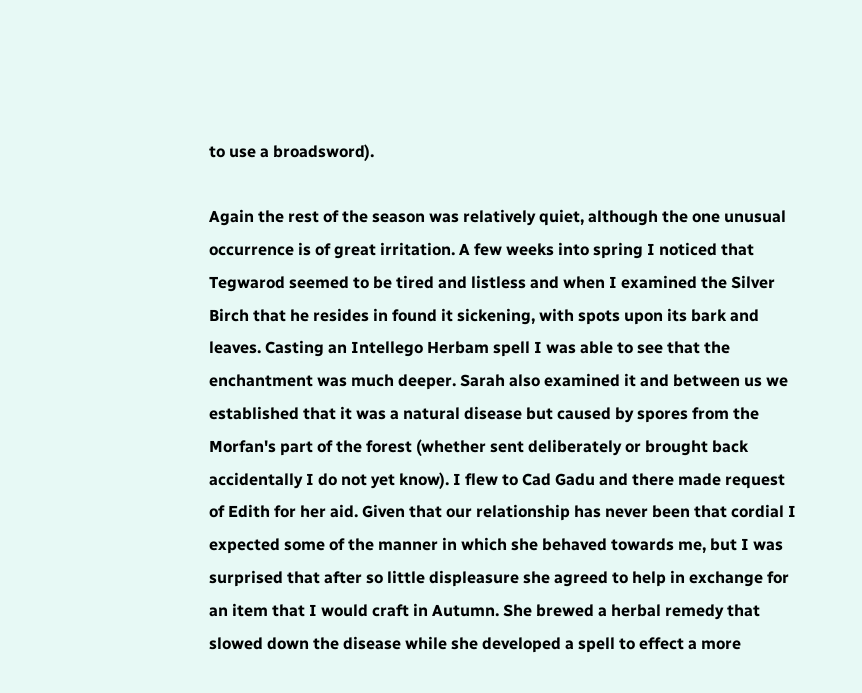to use a broadsword).

Again the rest of the season was relatively quiet, although the one unusual occurrence is of great irritation. A few weeks into spring I noticed that Tegwarod seemed to be tired and listless and when I examined the Silver Birch that he resides in found it sickening, with spots upon its bark and leaves. Casting an Intellego Herbam spell I was able to see that the enchantment was much deeper. Sarah also examined it and between us we established that it was a natural disease but caused by spores from the Morfan's part of the forest (whether sent deliberately or brought back accidentally I do not yet know). I flew to Cad Gadu and there made request of Edith for her aid. Given that our relationship has never been that cordial I expected some of the manner in which she behaved towards me, but I was surprised that after so little displeasure she agreed to help in exchange for an item that I would craft in Autumn. She brewed a herbal remedy that slowed down the disease while she developed a spell to effect a more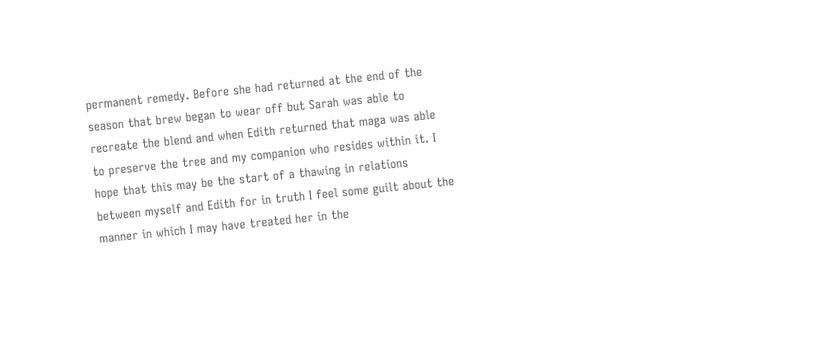permanent remedy. Before she had returned at the end of the season that brew began to wear off but Sarah was able to recreate the blend and when Edith returned that maga was able to preserve the tree and my companion who resides within it. I hope that this may be the start of a thawing in relations between myself and Edith for in truth I feel some guilt about the manner in which I may have treated her in the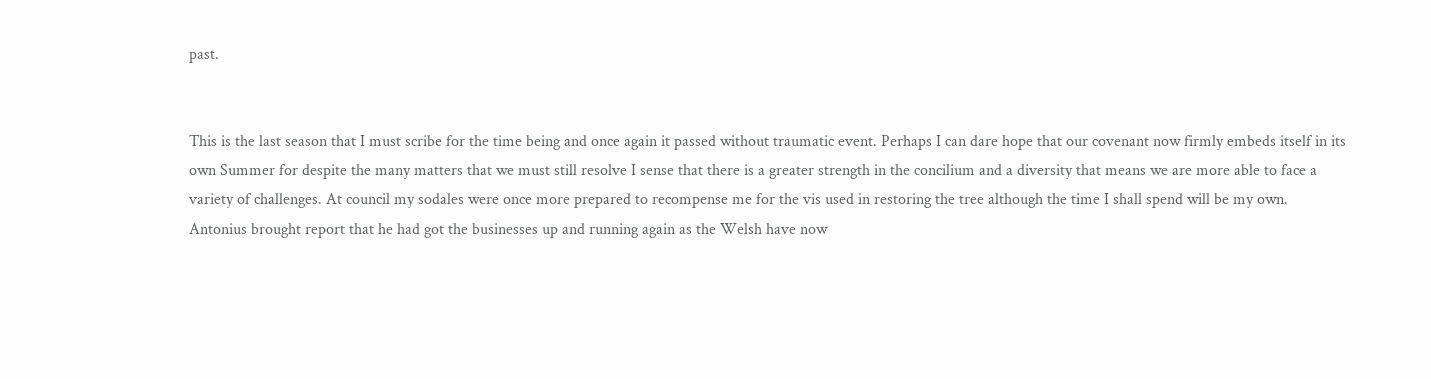past.


This is the last season that I must scribe for the time being and once again it passed without traumatic event. Perhaps I can dare hope that our covenant now firmly embeds itself in its own Summer for despite the many matters that we must still resolve I sense that there is a greater strength in the concilium and a diversity that means we are more able to face a variety of challenges. At council my sodales were once more prepared to recompense me for the vis used in restoring the tree although the time I shall spend will be my own. Antonius brought report that he had got the businesses up and running again as the Welsh have now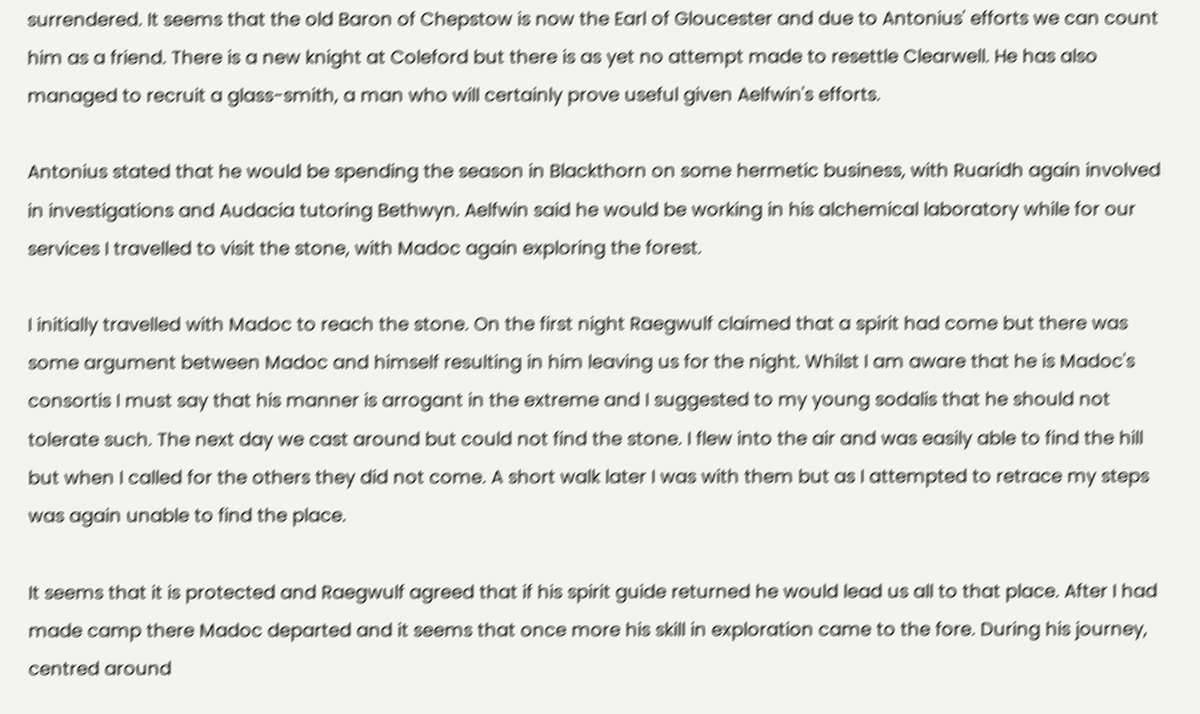surrendered. It seems that the old Baron of Chepstow is now the Earl of Gloucester and due to Antonius' efforts we can count him as a friend. There is a new knight at Coleford but there is as yet no attempt made to resettle Clearwell. He has also managed to recruit a glass-smith, a man who will certainly prove useful given Aelfwin's efforts.

Antonius stated that he would be spending the season in Blackthorn on some hermetic business, with Ruaridh again involved in investigations and Audacia tutoring Bethwyn. Aelfwin said he would be working in his alchemical laboratory while for our services I travelled to visit the stone, with Madoc again exploring the forest.

I initially travelled with Madoc to reach the stone. On the first night Raegwulf claimed that a spirit had come but there was some argument between Madoc and himself resulting in him leaving us for the night. Whilst I am aware that he is Madoc's consortis I must say that his manner is arrogant in the extreme and I suggested to my young sodalis that he should not tolerate such. The next day we cast around but could not find the stone. I flew into the air and was easily able to find the hill but when I called for the others they did not come. A short walk later I was with them but as I attempted to retrace my steps was again unable to find the place.

It seems that it is protected and Raegwulf agreed that if his spirit guide returned he would lead us all to that place. After I had made camp there Madoc departed and it seems that once more his skill in exploration came to the fore. During his journey, centred around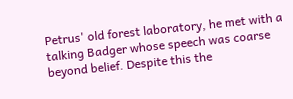Petrus' old forest laboratory, he met with a talking Badger whose speech was coarse beyond belief. Despite this the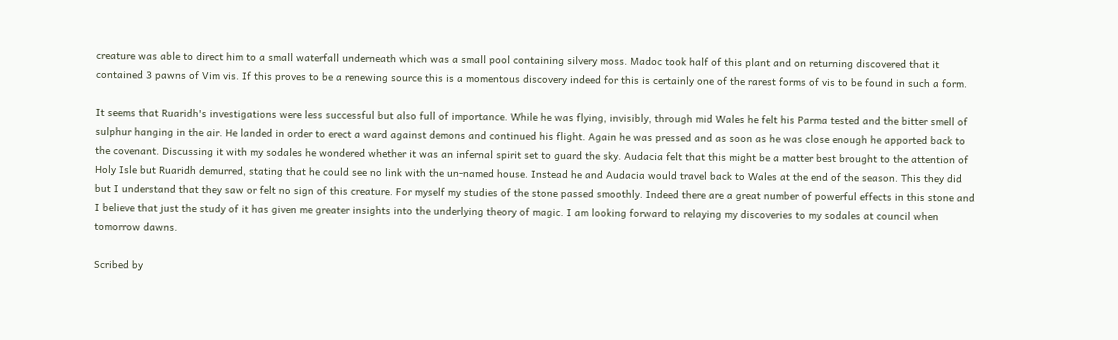creature was able to direct him to a small waterfall underneath which was a small pool containing silvery moss. Madoc took half of this plant and on returning discovered that it contained 3 pawns of Vim vis. If this proves to be a renewing source this is a momentous discovery indeed for this is certainly one of the rarest forms of vis to be found in such a form.

It seems that Ruaridh's investigations were less successful but also full of importance. While he was flying, invisibly, through mid Wales he felt his Parma tested and the bitter smell of sulphur hanging in the air. He landed in order to erect a ward against demons and continued his flight. Again he was pressed and as soon as he was close enough he apported back to the covenant. Discussing it with my sodales he wondered whether it was an infernal spirit set to guard the sky. Audacia felt that this might be a matter best brought to the attention of Holy Isle but Ruaridh demurred, stating that he could see no link with the un-named house. Instead he and Audacia would travel back to Wales at the end of the season. This they did but I understand that they saw or felt no sign of this creature. For myself my studies of the stone passed smoothly. Indeed there are a great number of powerful effects in this stone and I believe that just the study of it has given me greater insights into the underlying theory of magic. I am looking forward to relaying my discoveries to my sodales at council when tomorrow dawns.

Scribed by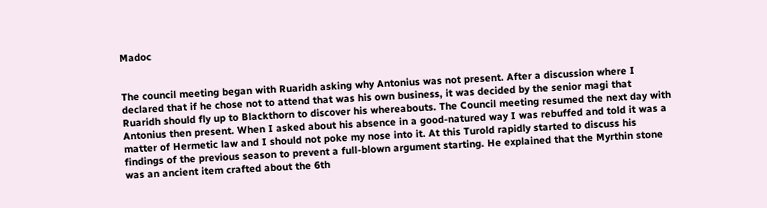Madoc


The council meeting began with Ruaridh asking why Antonius was not present. After a discussion where I declared that if he chose not to attend that was his own business, it was decided by the senior magi that Ruaridh should fly up to Blackthorn to discover his whereabouts. The Council meeting resumed the next day with Antonius then present. When I asked about his absence in a good-natured way I was rebuffed and told it was a matter of Hermetic law and I should not poke my nose into it. At this Turold rapidly started to discuss his findings of the previous season to prevent a full-blown argument starting. He explained that the Myrthin stone was an ancient item crafted about the 6th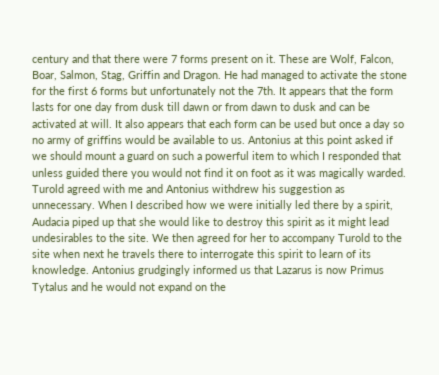century and that there were 7 forms present on it. These are Wolf, Falcon, Boar, Salmon, Stag, Griffin and Dragon. He had managed to activate the stone for the first 6 forms but unfortunately not the 7th. It appears that the form lasts for one day from dusk till dawn or from dawn to dusk and can be activated at will. It also appears that each form can be used but once a day so no army of griffins would be available to us. Antonius at this point asked if we should mount a guard on such a powerful item to which I responded that unless guided there you would not find it on foot as it was magically warded. Turold agreed with me and Antonius withdrew his suggestion as unnecessary. When I described how we were initially led there by a spirit, Audacia piped up that she would like to destroy this spirit as it might lead undesirables to the site. We then agreed for her to accompany Turold to the site when next he travels there to interrogate this spirit to learn of its knowledge. Antonius grudgingly informed us that Lazarus is now Primus Tytalus and he would not expand on the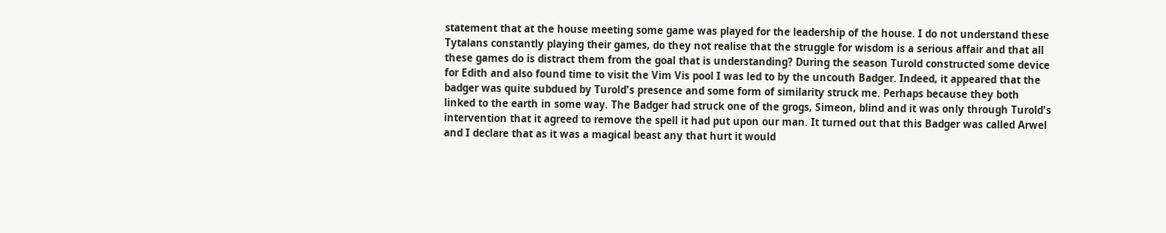statement that at the house meeting some game was played for the leadership of the house. I do not understand these Tytalans constantly playing their games, do they not realise that the struggle for wisdom is a serious affair and that all these games do is distract them from the goal that is understanding? During the season Turold constructed some device for Edith and also found time to visit the Vim Vis pool I was led to by the uncouth Badger. Indeed, it appeared that the badger was quite subdued by Turold's presence and some form of similarity struck me. Perhaps because they both linked to the earth in some way. The Badger had struck one of the grogs, Simeon, blind and it was only through Turold's intervention that it agreed to remove the spell it had put upon our man. It turned out that this Badger was called Arwel and I declare that as it was a magical beast any that hurt it would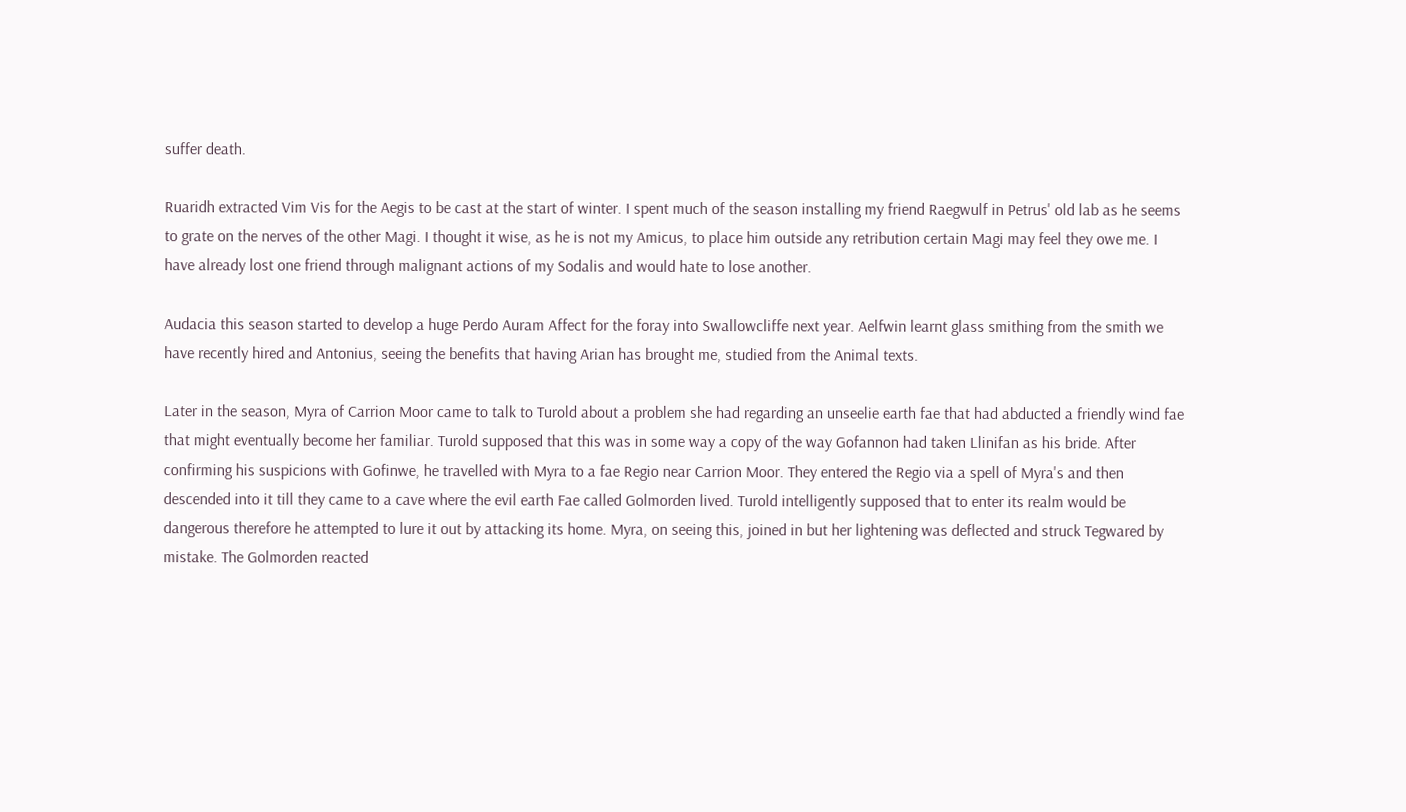suffer death.

Ruaridh extracted Vim Vis for the Aegis to be cast at the start of winter. I spent much of the season installing my friend Raegwulf in Petrus' old lab as he seems to grate on the nerves of the other Magi. I thought it wise, as he is not my Amicus, to place him outside any retribution certain Magi may feel they owe me. I have already lost one friend through malignant actions of my Sodalis and would hate to lose another.

Audacia this season started to develop a huge Perdo Auram Affect for the foray into Swallowcliffe next year. Aelfwin learnt glass smithing from the smith we have recently hired and Antonius, seeing the benefits that having Arian has brought me, studied from the Animal texts.

Later in the season, Myra of Carrion Moor came to talk to Turold about a problem she had regarding an unseelie earth fae that had abducted a friendly wind fae that might eventually become her familiar. Turold supposed that this was in some way a copy of the way Gofannon had taken Llinifan as his bride. After confirming his suspicions with Gofinwe, he travelled with Myra to a fae Regio near Carrion Moor. They entered the Regio via a spell of Myra's and then descended into it till they came to a cave where the evil earth Fae called Golmorden lived. Turold intelligently supposed that to enter its realm would be dangerous therefore he attempted to lure it out by attacking its home. Myra, on seeing this, joined in but her lightening was deflected and struck Tegwared by mistake. The Golmorden reacted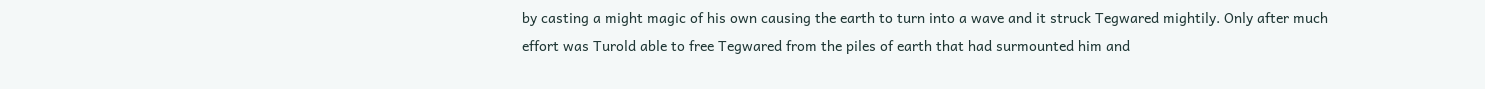by casting a might magic of his own causing the earth to turn into a wave and it struck Tegwared mightily. Only after much effort was Turold able to free Tegwared from the piles of earth that had surmounted him and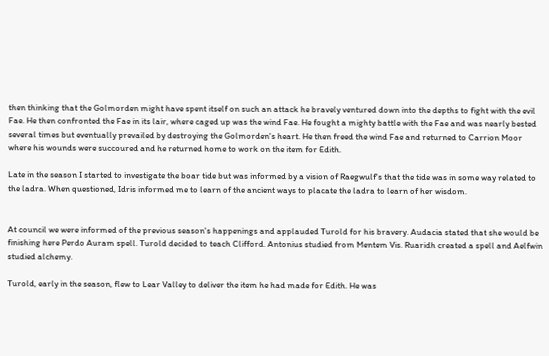then thinking that the Golmorden might have spent itself on such an attack he bravely ventured down into the depths to fight with the evil Fae. He then confronted the Fae in its lair, where caged up was the wind Fae. He fought a mighty battle with the Fae and was nearly bested several times but eventually prevailed by destroying the Golmorden's heart. He then freed the wind Fae and returned to Carrion Moor where his wounds were succoured and he returned home to work on the item for Edith.

Late in the season I started to investigate the boar tide but was informed by a vision of Raegwulf's that the tide was in some way related to the ladra. When questioned, Idris informed me to learn of the ancient ways to placate the ladra to learn of her wisdom.


At council we were informed of the previous season's happenings and applauded Turold for his bravery. Audacia stated that she would be finishing here Perdo Auram spell. Turold decided to teach Clifford. Antonius studied from Mentem Vis. Ruaridh created a spell and Aelfwin studied alchemy.

Turold, early in the season, flew to Lear Valley to deliver the item he had made for Edith. He was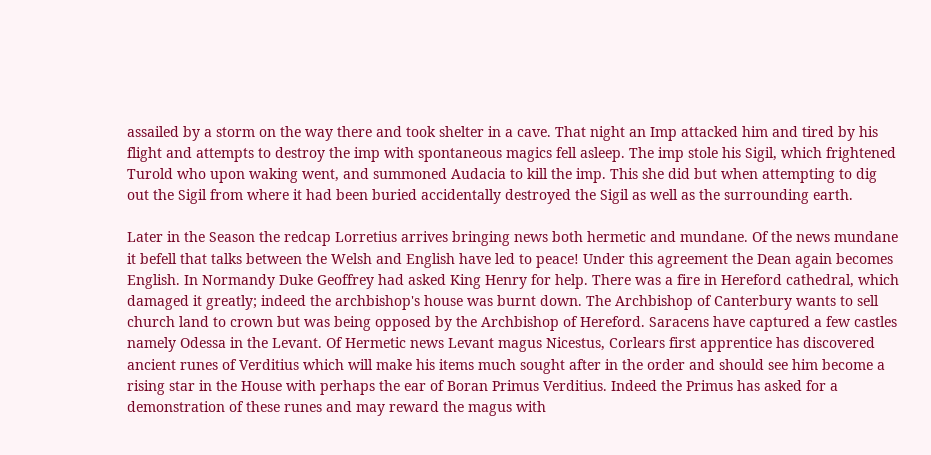assailed by a storm on the way there and took shelter in a cave. That night an Imp attacked him and tired by his flight and attempts to destroy the imp with spontaneous magics fell asleep. The imp stole his Sigil, which frightened Turold who upon waking went, and summoned Audacia to kill the imp. This she did but when attempting to dig out the Sigil from where it had been buried accidentally destroyed the Sigil as well as the surrounding earth.

Later in the Season the redcap Lorretius arrives bringing news both hermetic and mundane. Of the news mundane it befell that talks between the Welsh and English have led to peace! Under this agreement the Dean again becomes English. In Normandy Duke Geoffrey had asked King Henry for help. There was a fire in Hereford cathedral, which damaged it greatly; indeed the archbishop's house was burnt down. The Archbishop of Canterbury wants to sell church land to crown but was being opposed by the Archbishop of Hereford. Saracens have captured a few castles namely Odessa in the Levant. Of Hermetic news Levant magus Nicestus, Corlears first apprentice has discovered ancient runes of Verditius which will make his items much sought after in the order and should see him become a rising star in the House with perhaps the ear of Boran Primus Verditius. Indeed the Primus has asked for a demonstration of these runes and may reward the magus with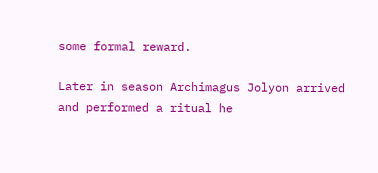some formal reward.

Later in season Archimagus Jolyon arrived and performed a ritual he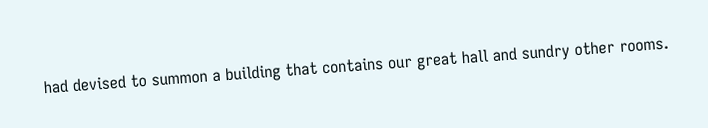had devised to summon a building that contains our great hall and sundry other rooms.